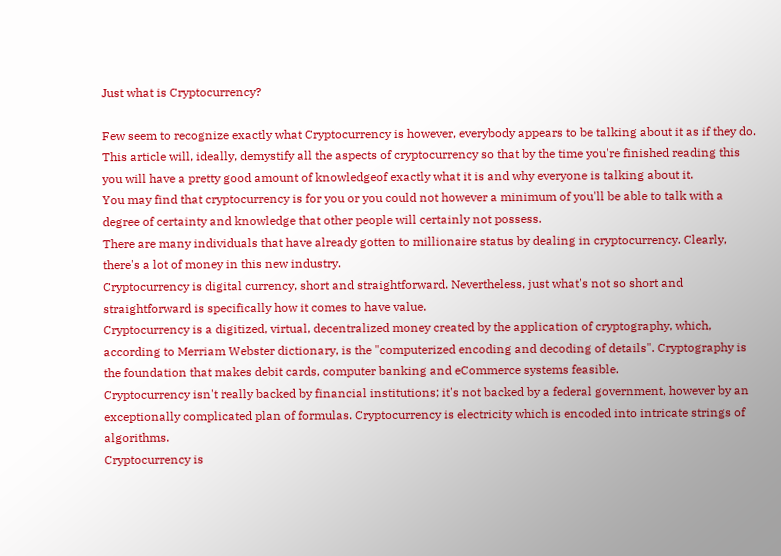Just what is Cryptocurrency?

Few seem to recognize exactly what Cryptocurrency is however, everybody appears to be talking about it as if they do. This article will, ideally, demystify all the aspects of cryptocurrency so that by the time you're finished reading this you will have a pretty good amount of knowledgeof exactly what it is and why everyone is talking about it.
You may find that cryptocurrency is for you or you could not however a minimum of you'll be able to talk with a degree of certainty and knowledge that other people will certainly not possess.
There are many individuals that have already gotten to millionaire status by dealing in cryptocurrency. Clearly, there's a lot of money in this new industry.
Cryptocurrency is digital currency, short and straightforward. Nevertheless, just what's not so short and straightforward is specifically how it comes to have value.
Cryptocurrency is a digitized, virtual, decentralized money created by the application of cryptography, which, according to Merriam Webster dictionary, is the "computerized encoding and decoding of details". Cryptography is the foundation that makes debit cards, computer banking and eCommerce systems feasible.
Cryptocurrency isn't really backed by financial institutions; it's not backed by a federal government, however by an exceptionally complicated plan of formulas. Cryptocurrency is electricity which is encoded into intricate strings of algorithms.
Cryptocurrency is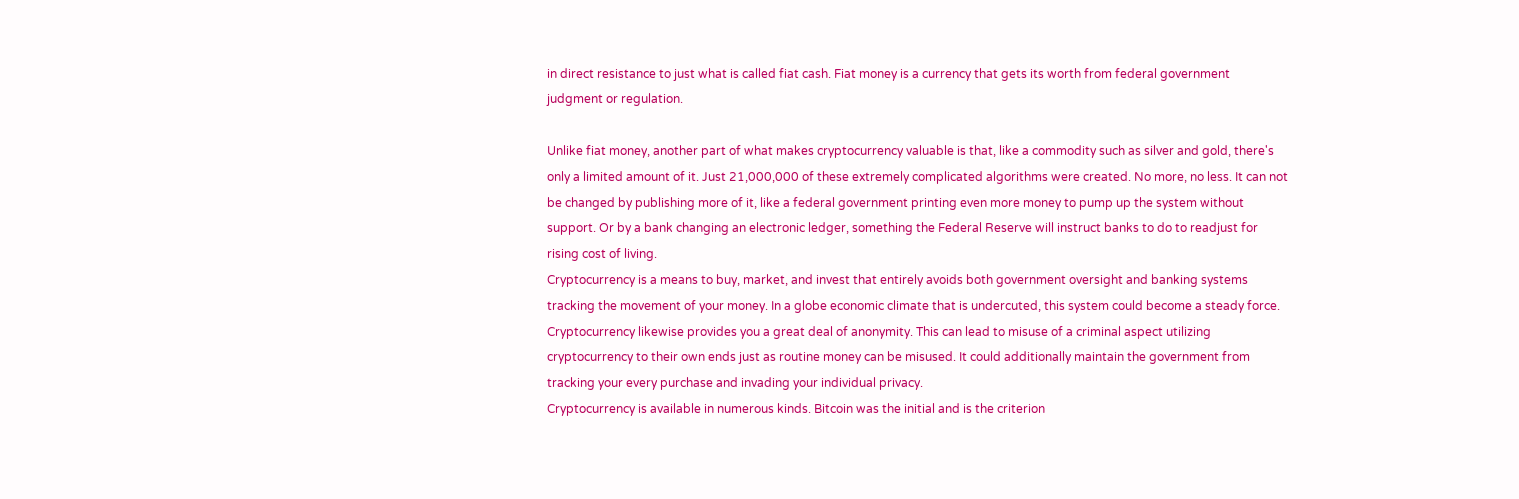in direct resistance to just what is called fiat cash. Fiat money is a currency that gets its worth from federal government judgment or regulation.

Unlike fiat money, another part of what makes cryptocurrency valuable is that, like a commodity such as silver and gold, there's only a limited amount of it. Just 21,000,000 of these extremely complicated algorithms were created. No more, no less. It can not be changed by publishing more of it, like a federal government printing even more money to pump up the system without support. Or by a bank changing an electronic ledger, something the Federal Reserve will instruct banks to do to readjust for rising cost of living.
Cryptocurrency is a means to buy, market, and invest that entirely avoids both government oversight and banking systems tracking the movement of your money. In a globe economic climate that is undercuted, this system could become a steady force.
Cryptocurrency likewise provides you a great deal of anonymity. This can lead to misuse of a criminal aspect utilizing cryptocurrency to their own ends just as routine money can be misused. It could additionally maintain the government from tracking your every purchase and invading your individual privacy.
Cryptocurrency is available in numerous kinds. Bitcoin was the initial and is the criterion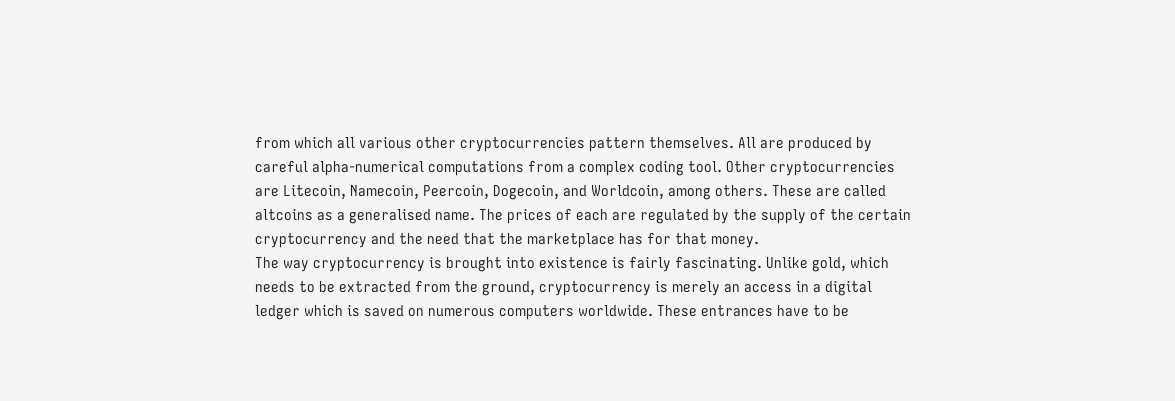from which all various other cryptocurrencies pattern themselves. All are produced by careful alpha-numerical computations from a complex coding tool. Other cryptocurrencies are Litecoin, Namecoin, Peercoin, Dogecoin, and Worldcoin, among others. These are called altcoins as a generalised name. The prices of each are regulated by the supply of the certain cryptocurrency and the need that the marketplace has for that money.
The way cryptocurrency is brought into existence is fairly fascinating. Unlike gold, which needs to be extracted from the ground, cryptocurrency is merely an access in a digital ledger which is saved on numerous computers worldwide. These entrances have to be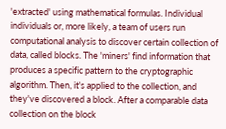'extracted' using mathematical formulas. Individual individuals or, more likely, a team of users run computational analysis to discover certain collection of data, called blocks. The 'miners' find information that produces a specific pattern to the cryptographic algorithm. Then, it's applied to the collection, and they've discovered a block. After a comparable data collection on the block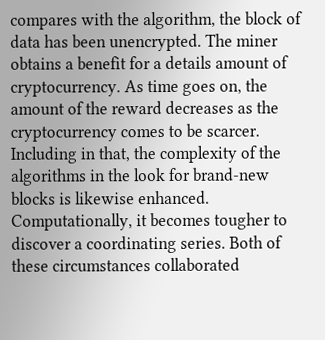compares with the algorithm, the block of data has been unencrypted. The miner obtains a benefit for a details amount of cryptocurrency. As time goes on, the amount of the reward decreases as the cryptocurrency comes to be scarcer. Including in that, the complexity of the algorithms in the look for brand-new blocks is likewise enhanced. Computationally, it becomes tougher to discover a coordinating series. Both of these circumstances collaborated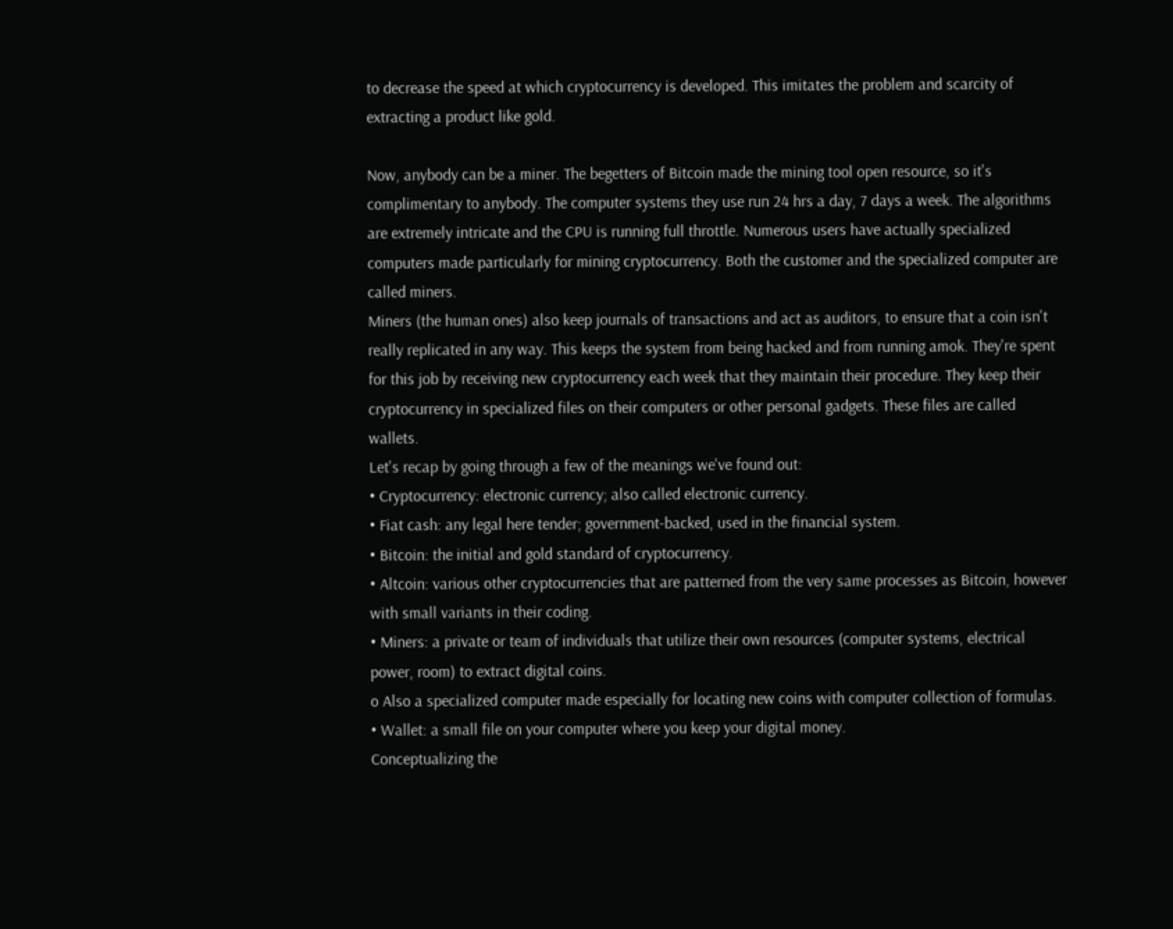to decrease the speed at which cryptocurrency is developed. This imitates the problem and scarcity of extracting a product like gold.

Now, anybody can be a miner. The begetters of Bitcoin made the mining tool open resource, so it's complimentary to anybody. The computer systems they use run 24 hrs a day, 7 days a week. The algorithms are extremely intricate and the CPU is running full throttle. Numerous users have actually specialized computers made particularly for mining cryptocurrency. Both the customer and the specialized computer are called miners.
Miners (the human ones) also keep journals of transactions and act as auditors, to ensure that a coin isn't really replicated in any way. This keeps the system from being hacked and from running amok. They're spent for this job by receiving new cryptocurrency each week that they maintain their procedure. They keep their cryptocurrency in specialized files on their computers or other personal gadgets. These files are called wallets.
Let's recap by going through a few of the meanings we've found out:
• Cryptocurrency: electronic currency; also called electronic currency.
• Fiat cash: any legal here tender; government-backed, used in the financial system.
• Bitcoin: the initial and gold standard of cryptocurrency.
• Altcoin: various other cryptocurrencies that are patterned from the very same processes as Bitcoin, however with small variants in their coding.
• Miners: a private or team of individuals that utilize their own resources (computer systems, electrical power, room) to extract digital coins.
o Also a specialized computer made especially for locating new coins with computer collection of formulas.
• Wallet: a small file on your computer where you keep your digital money.
Conceptualizing the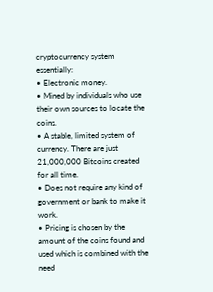cryptocurrency system essentially:
• Electronic money.
• Mined by individuals who use their own sources to locate the coins.
• A stable, limited system of currency. There are just 21,000,000 Bitcoins created for all time.
• Does not require any kind of government or bank to make it work.
• Pricing is chosen by the amount of the coins found and used which is combined with the need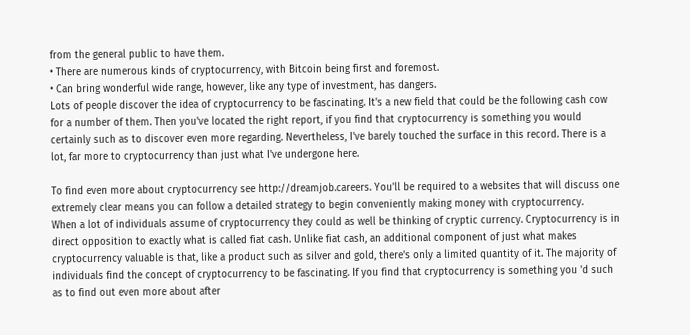from the general public to have them.
• There are numerous kinds of cryptocurrency, with Bitcoin being first and foremost.
• Can bring wonderful wide range, however, like any type of investment, has dangers.
Lots of people discover the idea of cryptocurrency to be fascinating. It's a new field that could be the following cash cow for a number of them. Then you've located the right report, if you find that cryptocurrency is something you would certainly such as to discover even more regarding. Nevertheless, I've barely touched the surface in this record. There is a lot, far more to cryptocurrency than just what I've undergone here.

To find even more about cryptocurrency see http://dreamjob.careers. You'll be required to a websites that will discuss one extremely clear means you can follow a detailed strategy to begin conveniently making money with cryptocurrency.
When a lot of individuals assume of cryptocurrency they could as well be thinking of cryptic currency. Cryptocurrency is in direct opposition to exactly what is called fiat cash. Unlike fiat cash, an additional component of just what makes cryptocurrency valuable is that, like a product such as silver and gold, there's only a limited quantity of it. The majority of individuals find the concept of cryptocurrency to be fascinating. If you find that cryptocurrency is something you 'd such as to find out even more about after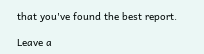that you've found the best report.

Leave a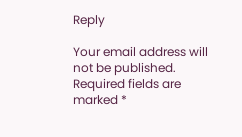Reply

Your email address will not be published. Required fields are marked *